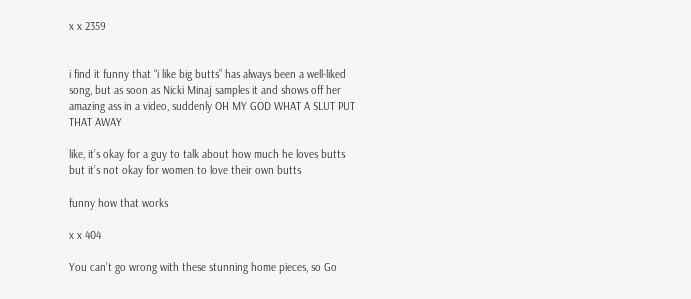x x 2359


i find it funny that “i like big butts” has always been a well-liked song, but as soon as Nicki Minaj samples it and shows off her amazing ass in a video, suddenly OH MY GOD WHAT A SLUT PUT THAT AWAY

like, it’s okay for a guy to talk about how much he loves butts
but it’s not okay for women to love their own butts

funny how that works

x x 404

You can’t go wrong with these stunning home pieces, so Go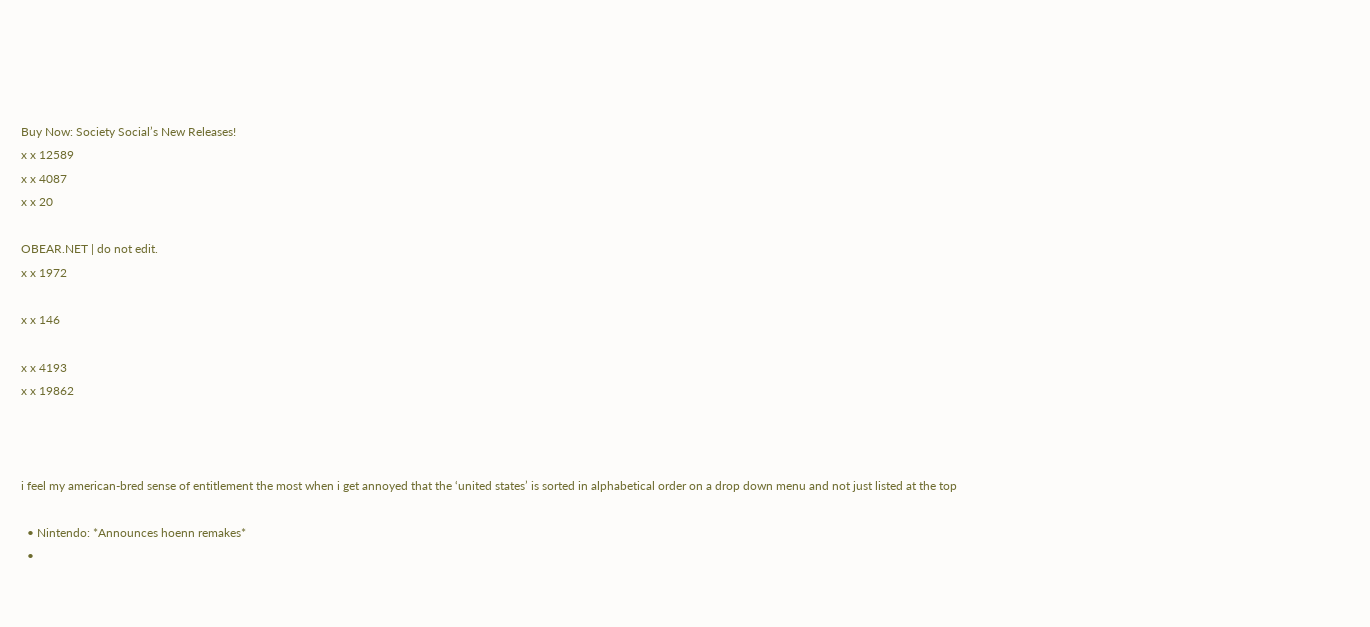Buy Now: Society Social’s New Releases!
x x 12589
x x 4087
x x 20

OBEAR.NET | do not edit.
x x 1972

x x 146

x x 4193
x x 19862



i feel my american-bred sense of entitlement the most when i get annoyed that the ‘united states’ is sorted in alphabetical order on a drop down menu and not just listed at the top

  • Nintendo: *Announces hoenn remakes*
  •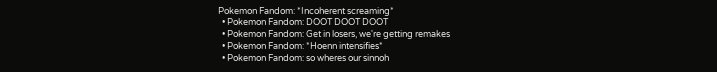Pokemon Fandom: *Incoherent screaming*
  • Pokemon Fandom: DOOT DOOT DOOT
  • Pokemon Fandom: Get in losers, we're getting remakes
  • Pokemon Fandom: *Hoenn intensifies*
  • Pokemon Fandom: so wheres our sinnoh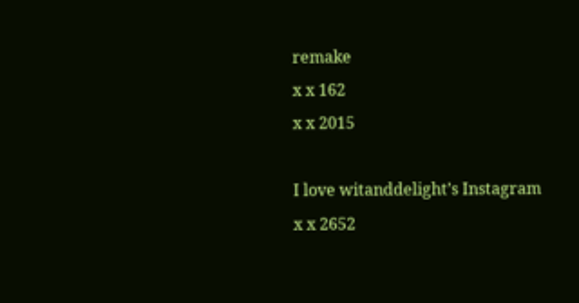remake
x x 162
x x 2015

I love witanddelight’s Instagram
x x 2652